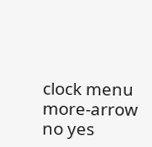clock menu more-arrow no yes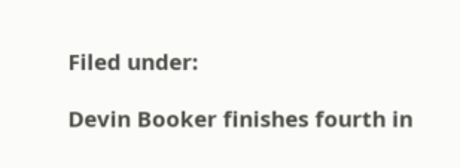Filed under:

Devin Booker finishes fourth in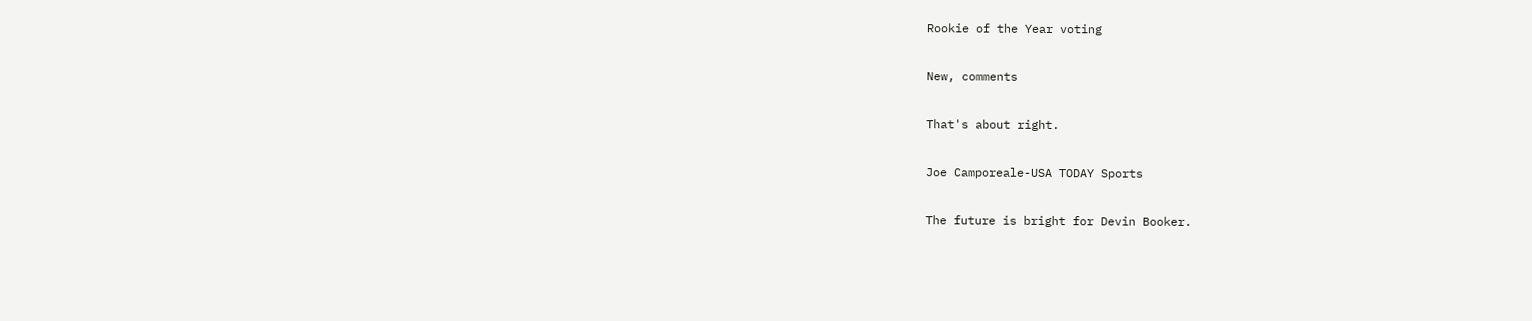Rookie of the Year voting

New, comments

That's about right.

Joe Camporeale-USA TODAY Sports

The future is bright for Devin Booker.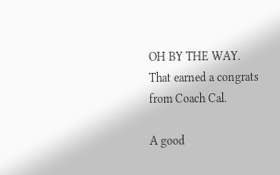OH BY THE WAY. That earned a congrats from Coach Cal.

A good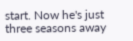start. Now he's just three seasons away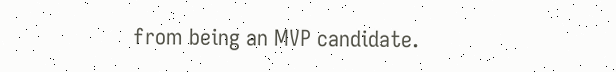from being an MVP candidate.